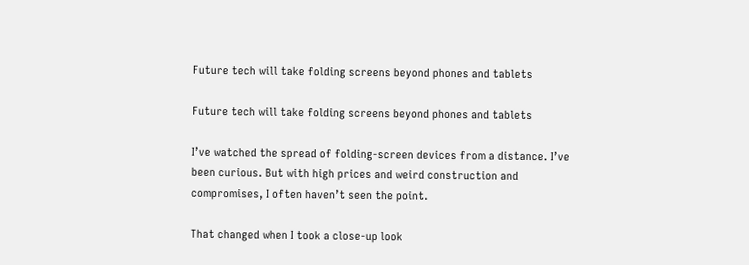Future tech will take folding screens beyond phones and tablets

Future tech will take folding screens beyond phones and tablets

I’ve watched the spread of folding-screen devices from a distance. I’ve been curious. But with high prices and weird construction and compromises, I often haven’t seen the point.

That changed when I took a close-up look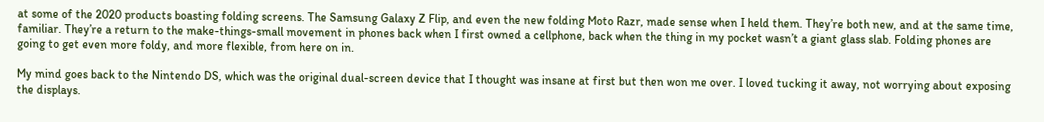at some of the 2020 products boasting folding screens. The Samsung Galaxy Z Flip, and even the new folding Moto Razr, made sense when I held them. They’re both new, and at the same time, familiar. They’re a return to the make-things-small movement in phones back when I first owned a cellphone, back when the thing in my pocket wasn’t a giant glass slab. Folding phones are going to get even more foldy, and more flexible, from here on in.

My mind goes back to the Nintendo DS, which was the original dual-screen device that I thought was insane at first but then won me over. I loved tucking it away, not worrying about exposing the displays.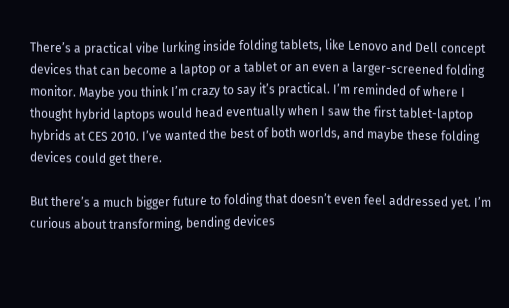There’s a practical vibe lurking inside folding tablets, like Lenovo and Dell concept devices that can become a laptop or a tablet or an even a larger-screened folding monitor. Maybe you think I’m crazy to say it’s practical. I’m reminded of where I thought hybrid laptops would head eventually when I saw the first tablet-laptop hybrids at CES 2010. I’ve wanted the best of both worlds, and maybe these folding devices could get there.

But there’s a much bigger future to folding that doesn’t even feel addressed yet. I’m curious about transforming, bending devices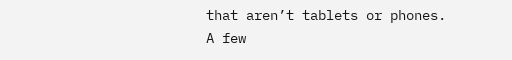that aren’t tablets or phones. A few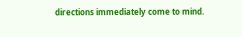directions immediately come to mind.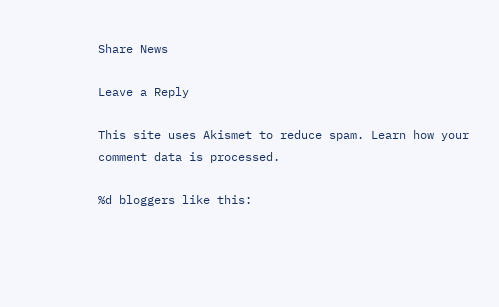Share News

Leave a Reply

This site uses Akismet to reduce spam. Learn how your comment data is processed.

%d bloggers like this: